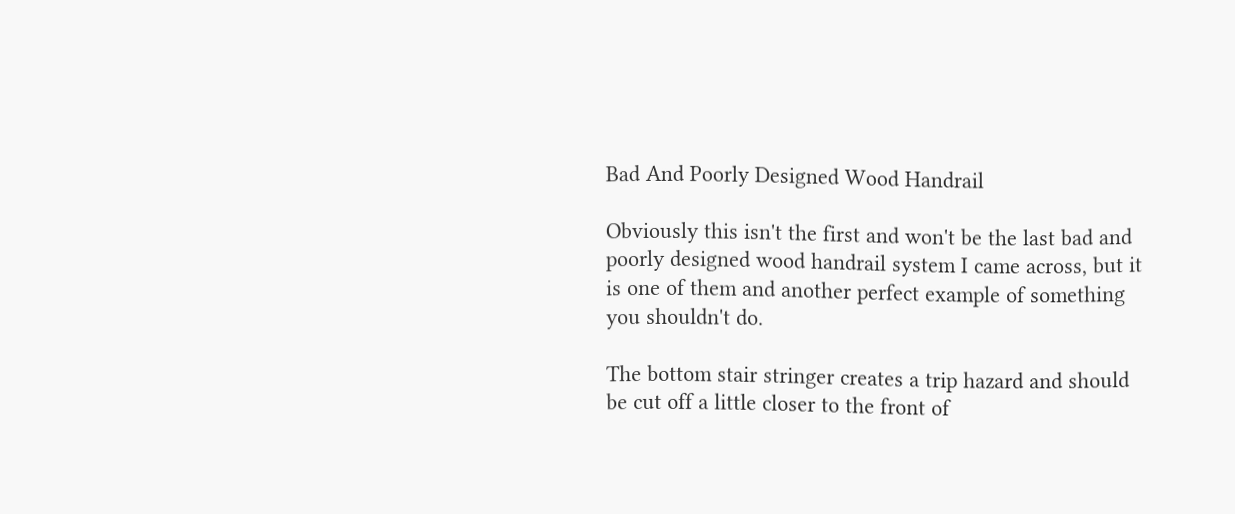Bad And Poorly Designed Wood Handrail

Obviously this isn't the first and won't be the last bad and poorly designed wood handrail system I came across, but it is one of them and another perfect example of something you shouldn't do.

The bottom stair stringer creates a trip hazard and should be cut off a little closer to the front of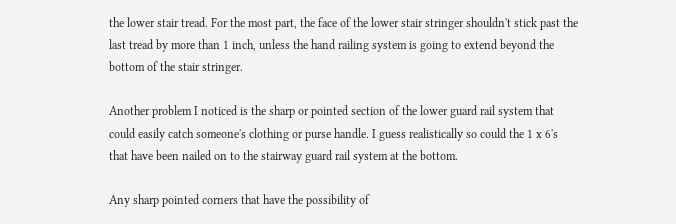the lower stair tread. For the most part, the face of the lower stair stringer shouldn't stick past the last tread by more than 1 inch, unless the hand railing system is going to extend beyond the bottom of the stair stringer.

Another problem I noticed is the sharp or pointed section of the lower guard rail system that could easily catch someone's clothing or purse handle. I guess realistically so could the 1 x 6's that have been nailed on to the stairway guard rail system at the bottom.

Any sharp pointed corners that have the possibility of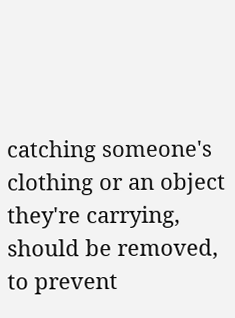catching someone's clothing or an object they're carrying, should be removed, to prevent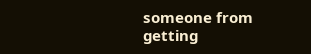someone from getting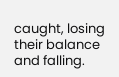caught, losing their balance and falling.